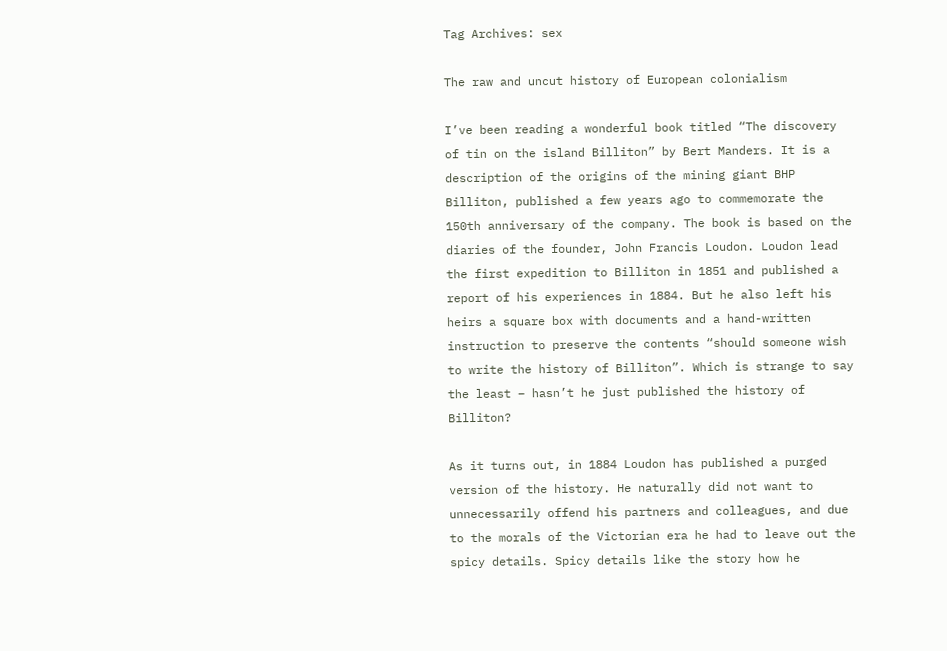Tag Archives: sex

The raw and uncut history of European colonialism

I’ve been reading a wonderful book titled “The discovery of tin on the island Billiton” by Bert Manders. It is a description of the origins of the mining giant BHP Billiton, published a few years ago to commemorate the 150th anniversary of the company. The book is based on the diaries of the founder, John Francis Loudon. Loudon lead the first expedition to Billiton in 1851 and published a report of his experiences in 1884. But he also left his heirs a square box with documents and a hand-written instruction to preserve the contents “should someone wish to write the history of Billiton”. Which is strange to say the least – hasn’t he just published the history of Billiton?

As it turns out, in 1884 Loudon has published a purged version of the history. He naturally did not want to unnecessarily offend his partners and colleagues, and due to the morals of the Victorian era he had to leave out the spicy details. Spicy details like the story how he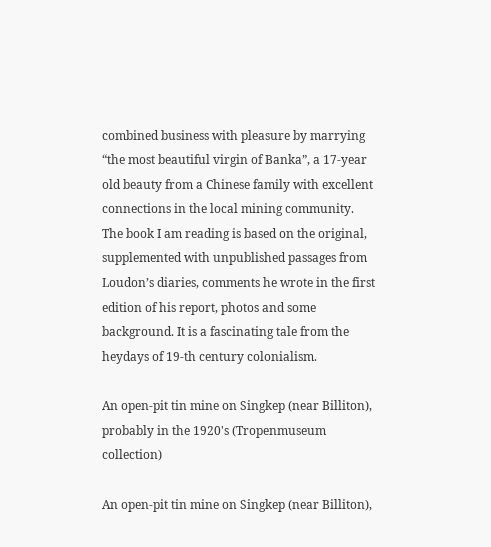combined business with pleasure by marrying “the most beautiful virgin of Banka”, a 17-year old beauty from a Chinese family with excellent connections in the local mining community. The book I am reading is based on the original, supplemented with unpublished passages from Loudon’s diaries, comments he wrote in the first edition of his report, photos and some background. It is a fascinating tale from the heydays of 19-th century colonialism.

An open-pit tin mine on Singkep (near Billiton), probably in the 1920's (Tropenmuseum collection)

An open-pit tin mine on Singkep (near Billiton),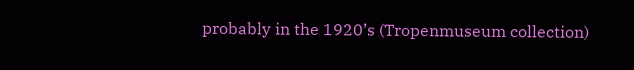probably in the 1920’s (Tropenmuseum collection)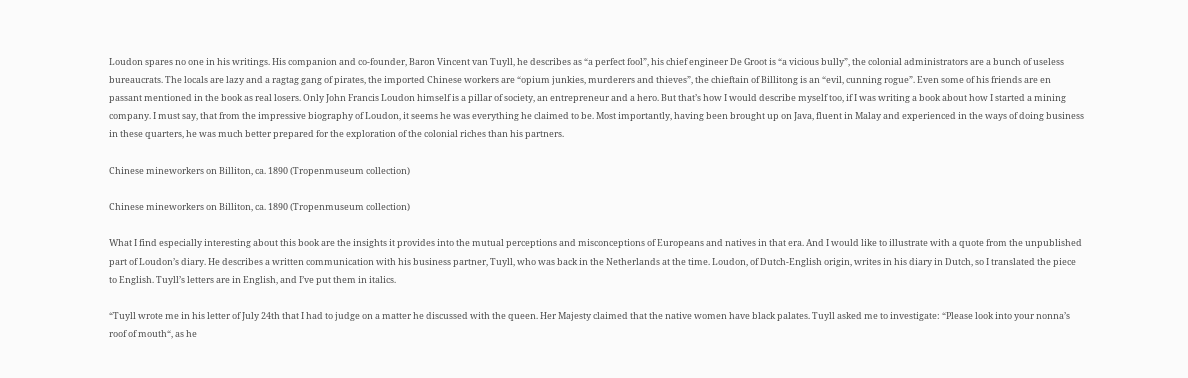Loudon spares no one in his writings. His companion and co-founder, Baron Vincent van Tuyll, he describes as “a perfect fool”, his chief engineer De Groot is “a vicious bully”, the colonial administrators are a bunch of useless bureaucrats. The locals are lazy and a ragtag gang of pirates, the imported Chinese workers are “opium junkies, murderers and thieves”, the chieftain of Billitong is an “evil, cunning rogue”. Even some of his friends are en passant mentioned in the book as real losers. Only John Francis Loudon himself is a pillar of society, an entrepreneur and a hero. But that’s how I would describe myself too, if I was writing a book about how I started a mining company. I must say, that from the impressive biography of Loudon, it seems he was everything he claimed to be. Most importantly, having been brought up on Java, fluent in Malay and experienced in the ways of doing business in these quarters, he was much better prepared for the exploration of the colonial riches than his partners.

Chinese mineworkers on Billiton, ca. 1890 (Tropenmuseum collection)

Chinese mineworkers on Billiton, ca. 1890 (Tropenmuseum collection)

What I find especially interesting about this book are the insights it provides into the mutual perceptions and misconceptions of Europeans and natives in that era. And I would like to illustrate with a quote from the unpublished part of Loudon’s diary. He describes a written communication with his business partner, Tuyll, who was back in the Netherlands at the time. Loudon, of Dutch-English origin, writes in his diary in Dutch, so I translated the piece to English. Tuyll’s letters are in English, and I’ve put them in italics.

“Tuyll wrote me in his letter of July 24th that I had to judge on a matter he discussed with the queen. Her Majesty claimed that the native women have black palates. Tuyll asked me to investigate: “Please look into your nonna’s roof of mouth“, as he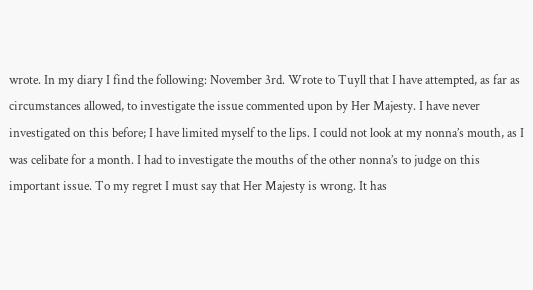wrote. In my diary I find the following: November 3rd. Wrote to Tuyll that I have attempted, as far as circumstances allowed, to investigate the issue commented upon by Her Majesty. I have never investigated on this before; I have limited myself to the lips. I could not look at my nonna’s mouth, as I was celibate for a month. I had to investigate the mouths of the other nonna’s to judge on this important issue. To my regret I must say that Her Majesty is wrong. It has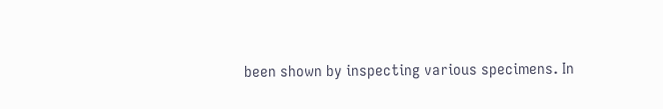been shown by inspecting various specimens. In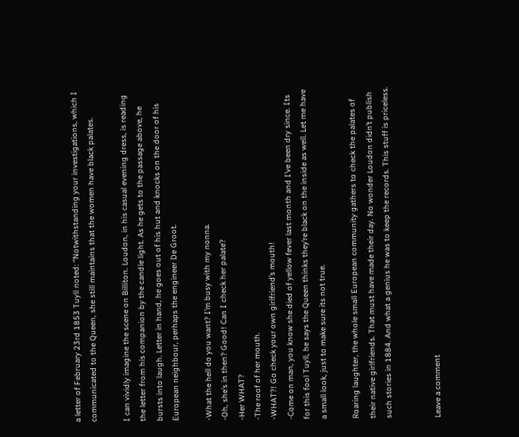a letter of February 23rd 1853 Tuyll noted: “Notwithstanding your investigations, which I communicated to the Queen, she still maintains that the women have black palates.

I can vividly imagine the scene on Billiton. Loudon, in his casual evening dress, is reading the letter from his companion by the candle light. As he gets to the passage above, he bursts into laugh. Letter in hand, he goes out of his hut and knocks on the door of his European neighbour, perhaps the engineer De Groot.

-What the hell do you want? I’m busy with my nonna.
-Oh, she’s in then? Good! Can I check her palate?
-Her WHAT?
-The roof of her mouth.
-WHAT?! Go check your own girlfriend’s mouth!
-Come on man, you know she died of yellow fever last month and I’ve been dry since. Its for this fool Tuyll, he says the Queen thinks they’re black on the inside as well. Let me have a small look, just to make sure its not true.

Roaring laughter, the whole small European community gathers to check the palates of their native girlfriends. That must have made their day. No wonder Loudon didn’t publish such stories in 1884. And what a genius he was to keep the records. This stuff is priceless.


Leave a comment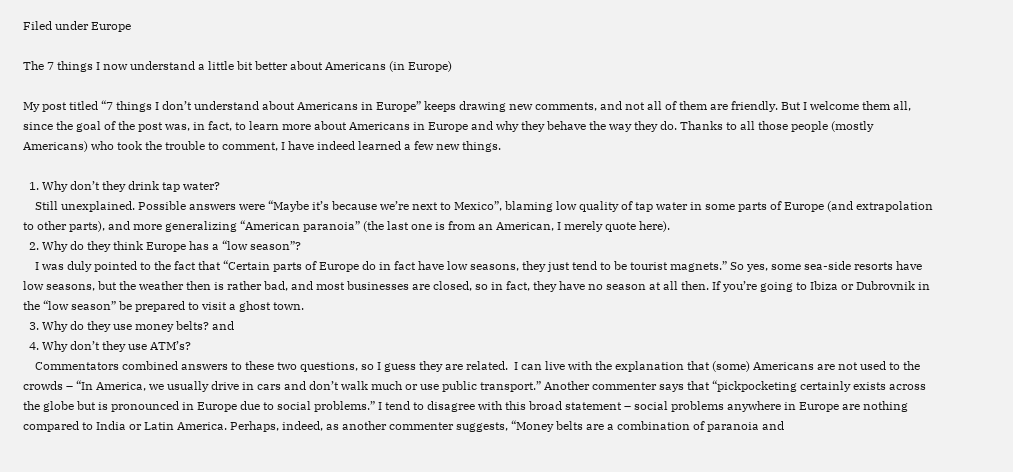Filed under Europe

The 7 things I now understand a little bit better about Americans (in Europe)

My post titled “7 things I don’t understand about Americans in Europe” keeps drawing new comments, and not all of them are friendly. But I welcome them all, since the goal of the post was, in fact, to learn more about Americans in Europe and why they behave the way they do. Thanks to all those people (mostly Americans) who took the trouble to comment, I have indeed learned a few new things.

  1. Why don’t they drink tap water?
    Still unexplained. Possible answers were “Maybe it’s because we’re next to Mexico”, blaming low quality of tap water in some parts of Europe (and extrapolation to other parts), and more generalizing “American paranoia” (the last one is from an American, I merely quote here).
  2. Why do they think Europe has a “low season”?
    I was duly pointed to the fact that “Certain parts of Europe do in fact have low seasons, they just tend to be tourist magnets.” So yes, some sea-side resorts have low seasons, but the weather then is rather bad, and most businesses are closed, so in fact, they have no season at all then. If you’re going to Ibiza or Dubrovnik in the “low season” be prepared to visit a ghost town.
  3. Why do they use money belts? and
  4. Why don’t they use ATM’s?
    Commentators combined answers to these two questions, so I guess they are related.  I can live with the explanation that (some) Americans are not used to the crowds – “In America, we usually drive in cars and don’t walk much or use public transport.” Another commenter says that “pickpocketing certainly exists across the globe but is pronounced in Europe due to social problems.” I tend to disagree with this broad statement – social problems anywhere in Europe are nothing compared to India or Latin America. Perhaps, indeed, as another commenter suggests, “Money belts are a combination of paranoia and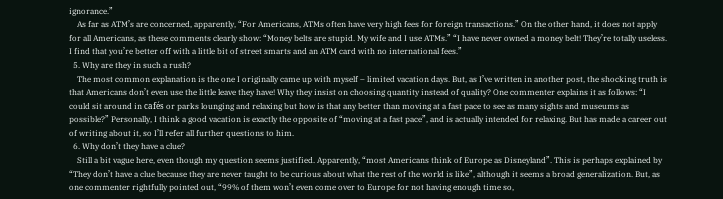ignorance.”
    As far as ATM’s are concerned, apparently, “For Americans, ATMs often have very high fees for foreign transactions.” On the other hand, it does not apply for all Americans, as these comments clearly show: “Money belts are stupid. My wife and I use ATMs.” “I have never owned a money belt! They’re totally useless. I find that you’re better off with a little bit of street smarts and an ATM card with no international fees.”
  5. Why are they in such a rush?
    The most common explanation is the one I originally came up with myself – limited vacation days. But, as I’ve written in another post, the shocking truth is that Americans don’t even use the little leave they have! Why they insist on choosing quantity instead of quality? One commenter explains it as follows: “I could sit around in cafés or parks lounging and relaxing but how is that any better than moving at a fast pace to see as many sights and museums as possible?” Personally, I think a good vacation is exactly the opposite of “moving at a fast pace”, and is actually intended for relaxing. But has made a career out of writing about it, so I’ll refer all further questions to him.
  6. Why don’t they have a clue?
    Still a bit vague here, even though my question seems justified. Apparently, “most Americans think of Europe as Disneyland”. This is perhaps explained by “They don’t have a clue because they are never taught to be curious about what the rest of the world is like”, although it seems a broad generalization. But, as one commenter rightfully pointed out, “99% of them won’t even come over to Europe for not having enough time so,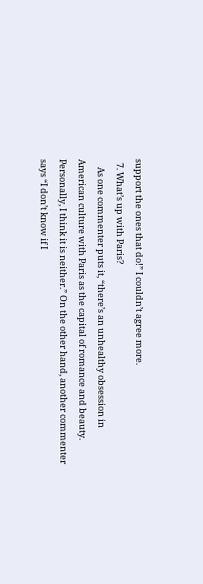support the ones that do!” I couldn’t agree more.
  7. What’s up with Paris?
    As one commenter puts it, “there’s an unhealthy obsession in American culture with Paris as the capital of romance and beauty. Personally, I think it is neither.” On the other hand, another commenter says “I don’t know if I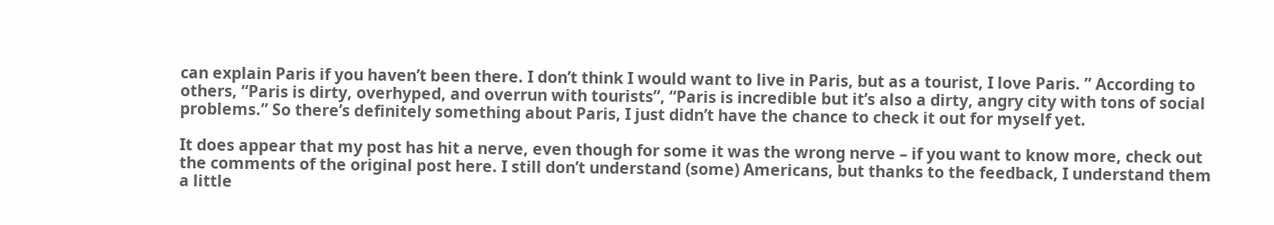can explain Paris if you haven’t been there. I don’t think I would want to live in Paris, but as a tourist, I love Paris. ” According to others, “Paris is dirty, overhyped, and overrun with tourists”, “Paris is incredible but it’s also a dirty, angry city with tons of social problems.” So there’s definitely something about Paris, I just didn’t have the chance to check it out for myself yet.

It does appear that my post has hit a nerve, even though for some it was the wrong nerve – if you want to know more, check out the comments of the original post here. I still don’t understand (some) Americans, but thanks to the feedback, I understand them a little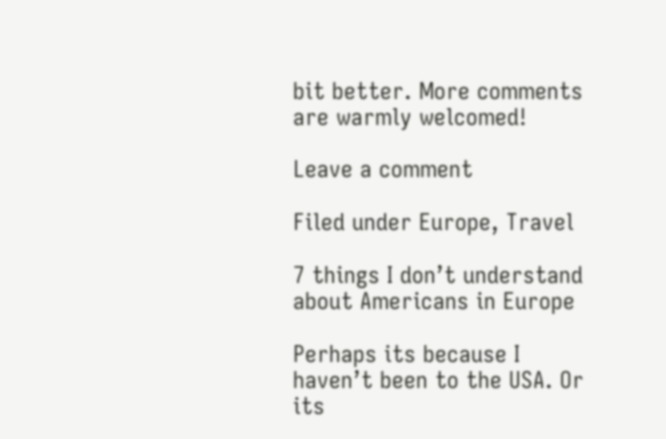bit better. More comments are warmly welcomed!

Leave a comment

Filed under Europe, Travel

7 things I don’t understand about Americans in Europe

Perhaps its because I haven’t been to the USA. Or its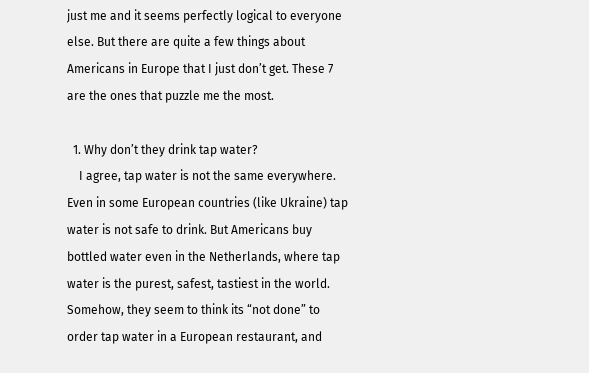just me and it seems perfectly logical to everyone else. But there are quite a few things about Americans in Europe that I just don’t get. These 7 are the ones that puzzle me the most.

  1. Why don’t they drink tap water?
    I agree, tap water is not the same everywhere. Even in some European countries (like Ukraine) tap water is not safe to drink. But Americans buy bottled water even in the Netherlands, where tap water is the purest, safest, tastiest in the world. Somehow, they seem to think its “not done” to order tap water in a European restaurant, and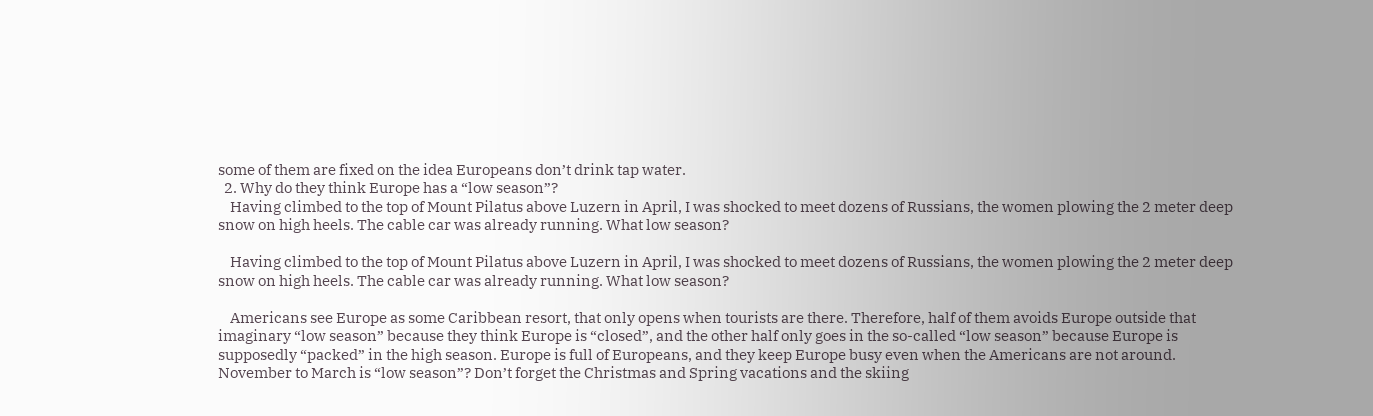some of them are fixed on the idea Europeans don’t drink tap water.
  2. Why do they think Europe has a “low season”?
    Having climbed to the top of Mount Pilatus above Luzern in April, I was shocked to meet dozens of Russians, the women plowing the 2 meter deep snow on high heels. The cable car was already running. What low season?

    Having climbed to the top of Mount Pilatus above Luzern in April, I was shocked to meet dozens of Russians, the women plowing the 2 meter deep snow on high heels. The cable car was already running. What low season?

    Americans see Europe as some Caribbean resort, that only opens when tourists are there. Therefore, half of them avoids Europe outside that imaginary “low season” because they think Europe is “closed”, and the other half only goes in the so-called “low season” because Europe is supposedly “packed” in the high season. Europe is full of Europeans, and they keep Europe busy even when the Americans are not around. November to March is “low season”? Don’t forget the Christmas and Spring vacations and the skiing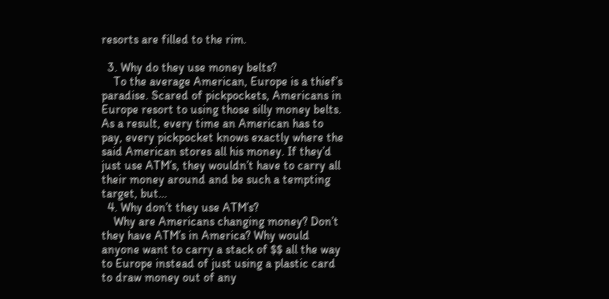resorts are filled to the rim.

  3. Why do they use money belts?
    To the average American, Europe is a thief’s paradise. Scared of pickpockets, Americans in Europe resort to using those silly money belts. As a result, every time an American has to pay, every pickpocket knows exactly where the said American stores all his money. If they’d just use ATM’s, they wouldn’t have to carry all their money around and be such a tempting target, but…
  4. Why don’t they use ATM’s?
    Why are Americans changing money? Don’t they have ATM’s in America? Why would anyone want to carry a stack of $$ all the way to Europe instead of just using a plastic card to draw money out of any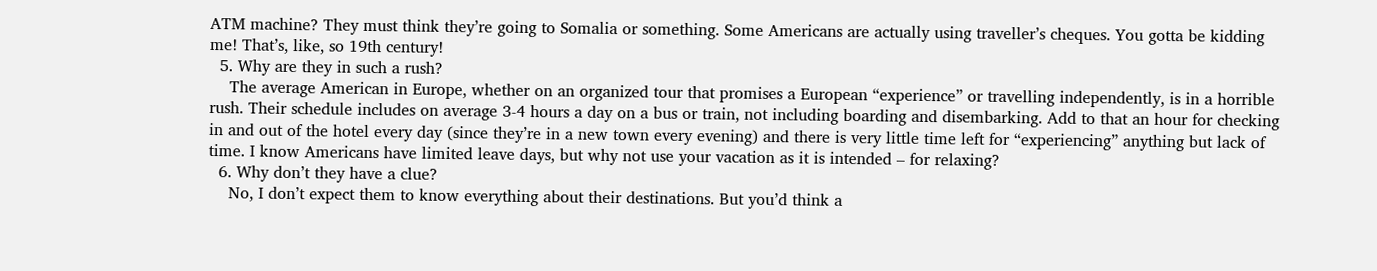ATM machine? They must think they’re going to Somalia or something. Some Americans are actually using traveller’s cheques. You gotta be kidding me! That’s, like, so 19th century!
  5. Why are they in such a rush?
    The average American in Europe, whether on an organized tour that promises a European “experience” or travelling independently, is in a horrible rush. Their schedule includes on average 3-4 hours a day on a bus or train, not including boarding and disembarking. Add to that an hour for checking in and out of the hotel every day (since they’re in a new town every evening) and there is very little time left for “experiencing” anything but lack of time. I know Americans have limited leave days, but why not use your vacation as it is intended – for relaxing?
  6. Why don’t they have a clue?
    No, I don’t expect them to know everything about their destinations. But you’d think a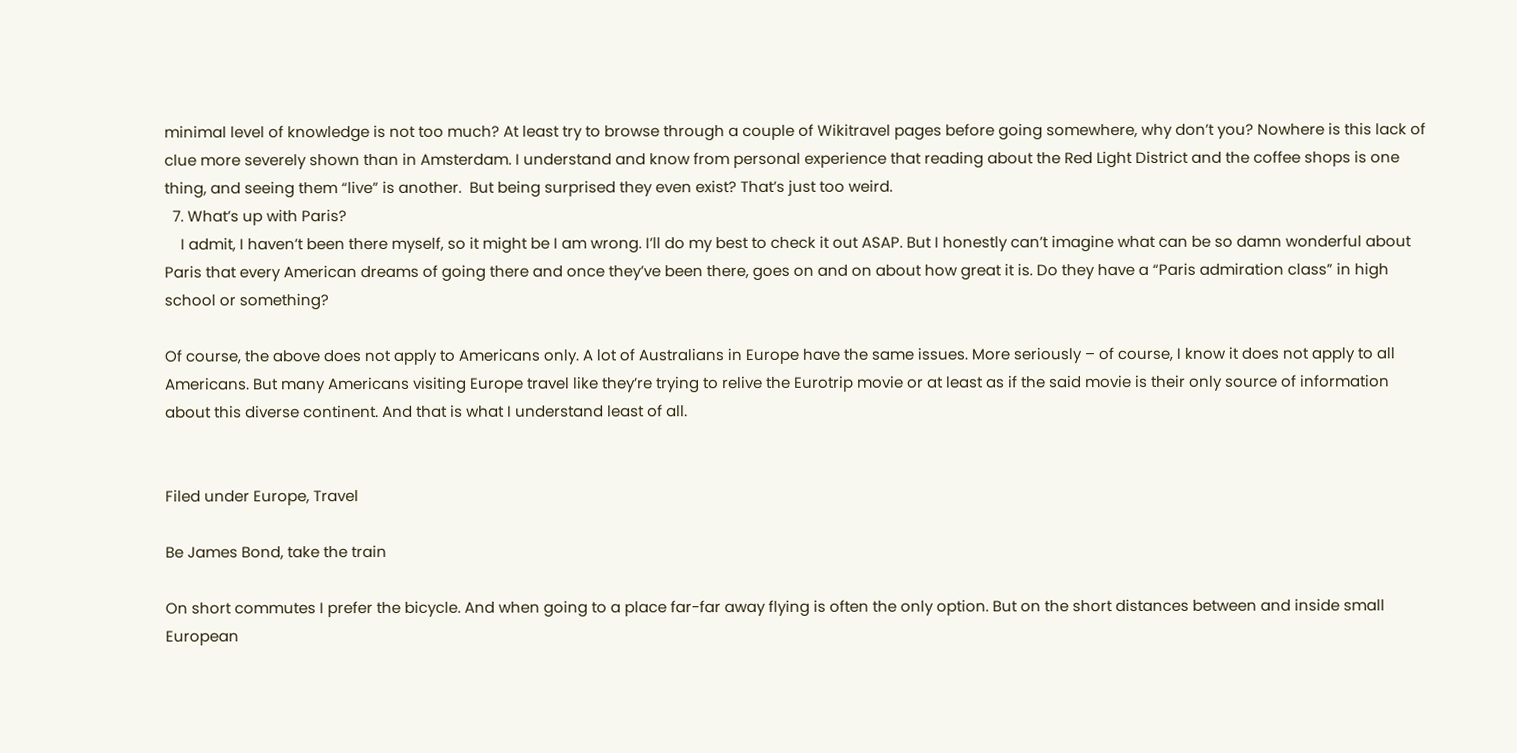minimal level of knowledge is not too much? At least try to browse through a couple of Wikitravel pages before going somewhere, why don’t you? Nowhere is this lack of clue more severely shown than in Amsterdam. I understand and know from personal experience that reading about the Red Light District and the coffee shops is one thing, and seeing them “live” is another.  But being surprised they even exist? That’s just too weird.
  7. What’s up with Paris?
    I admit, I haven’t been there myself, so it might be I am wrong. I’ll do my best to check it out ASAP. But I honestly can’t imagine what can be so damn wonderful about Paris that every American dreams of going there and once they’ve been there, goes on and on about how great it is. Do they have a “Paris admiration class” in high school or something?

Of course, the above does not apply to Americans only. A lot of Australians in Europe have the same issues. More seriously – of course, I know it does not apply to all Americans. But many Americans visiting Europe travel like they’re trying to relive the Eurotrip movie or at least as if the said movie is their only source of information about this diverse continent. And that is what I understand least of all.


Filed under Europe, Travel

Be James Bond, take the train

On short commutes I prefer the bicycle. And when going to a place far-far away flying is often the only option. But on the short distances between and inside small European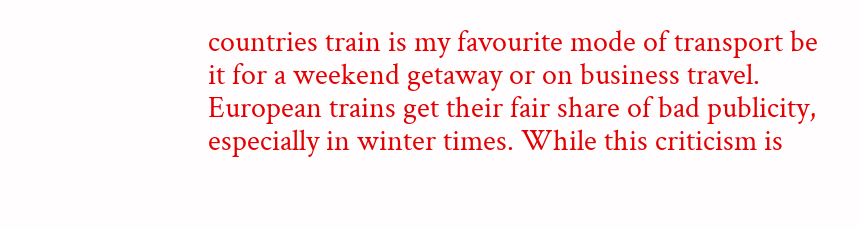countries train is my favourite mode of transport be it for a weekend getaway or on business travel. European trains get their fair share of bad publicity, especially in winter times. While this criticism is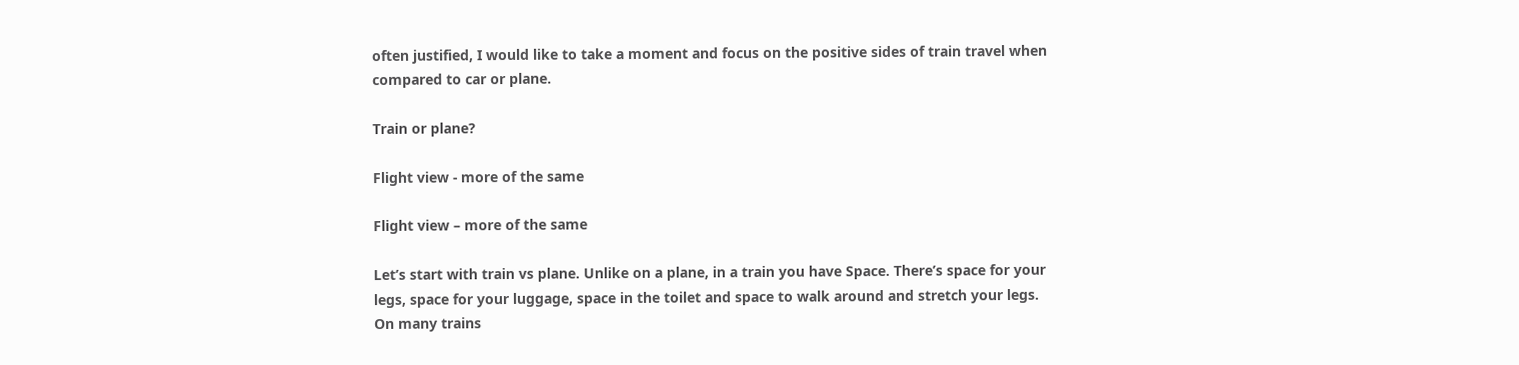often justified, I would like to take a moment and focus on the positive sides of train travel when compared to car or plane.

Train or plane?

Flight view - more of the same

Flight view – more of the same

Let’s start with train vs plane. Unlike on a plane, in a train you have Space. There’s space for your legs, space for your luggage, space in the toilet and space to walk around and stretch your legs. On many trains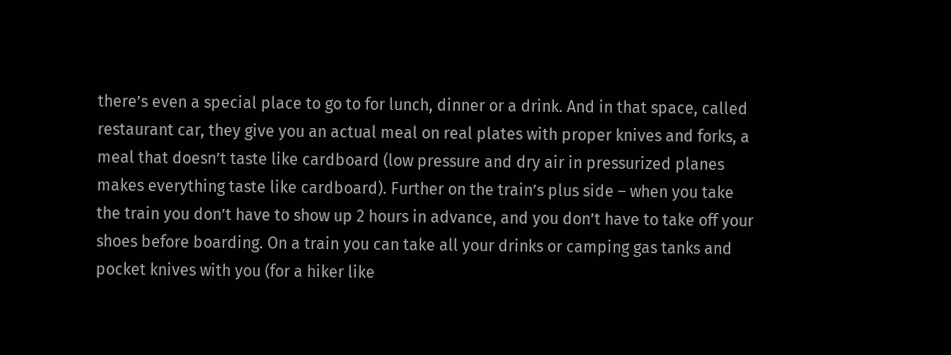there’s even a special place to go to for lunch, dinner or a drink. And in that space, called restaurant car, they give you an actual meal on real plates with proper knives and forks, a meal that doesn’t taste like cardboard (low pressure and dry air in pressurized planes makes everything taste like cardboard). Further on the train’s plus side – when you take the train you don’t have to show up 2 hours in advance, and you don’t have to take off your shoes before boarding. On a train you can take all your drinks or camping gas tanks and pocket knives with you (for a hiker like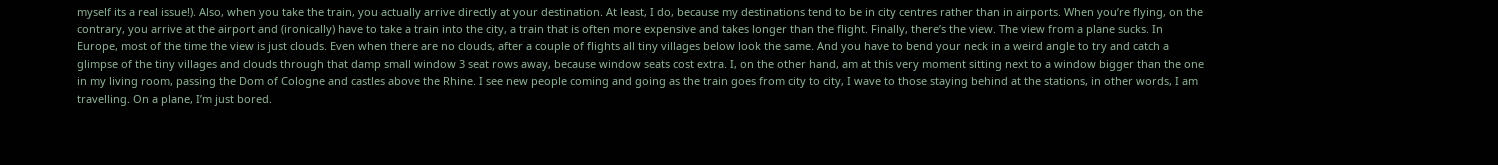myself its a real issue!). Also, when you take the train, you actually arrive directly at your destination. At least, I do, because my destinations tend to be in city centres rather than in airports. When you’re flying, on the contrary, you arrive at the airport and (ironically) have to take a train into the city, a train that is often more expensive and takes longer than the flight. Finally, there’s the view. The view from a plane sucks. In Europe, most of the time the view is just clouds. Even when there are no clouds, after a couple of flights all tiny villages below look the same. And you have to bend your neck in a weird angle to try and catch a glimpse of the tiny villages and clouds through that damp small window 3 seat rows away, because window seats cost extra. I, on the other hand, am at this very moment sitting next to a window bigger than the one in my living room, passing the Dom of Cologne and castles above the Rhine. I see new people coming and going as the train goes from city to city, I wave to those staying behind at the stations, in other words, I am travelling. On a plane, I’m just bored.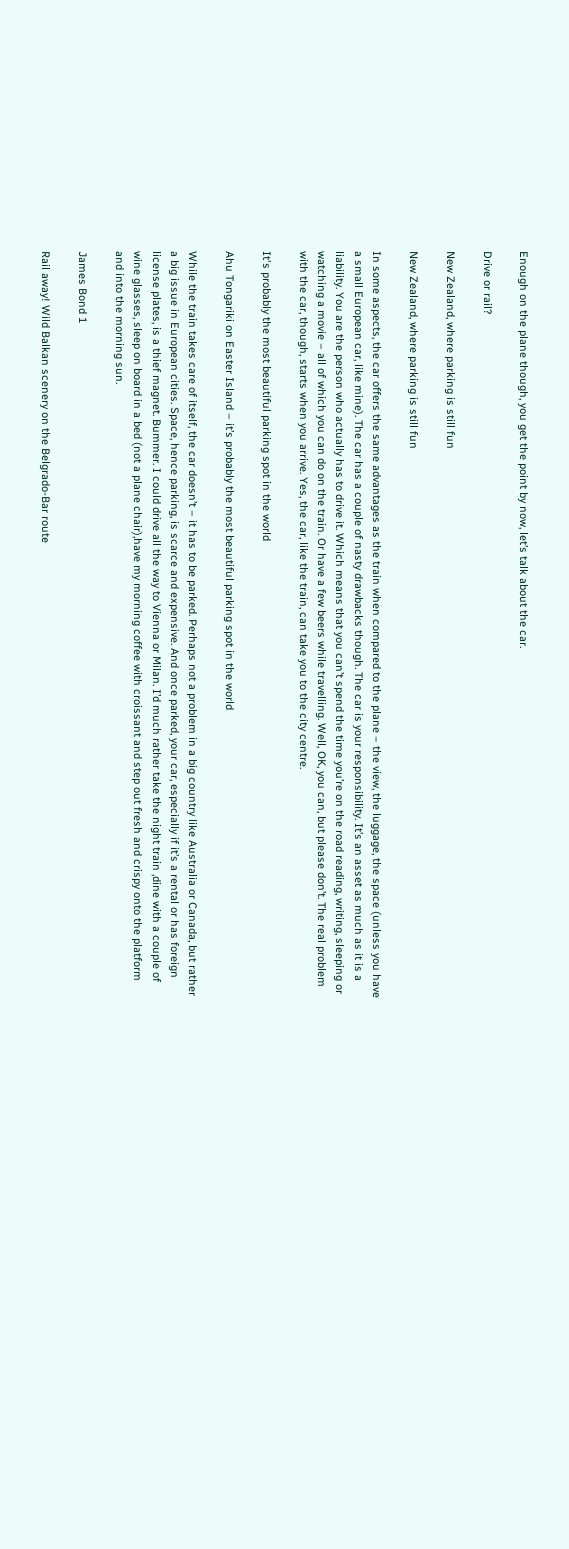Enough on the plane though, you get the point by now, let’s talk about the car.

Drive or rail?

New Zealand, where parking is still fun

New Zealand, where parking is still fun

In some aspects, the car offers the same advantages as the train when compared to the plane – the view, the luggage, the space (unless you have a small European car, like mine). The car has a couple of nasty drawbacks though. The car is your responsibility. It’s an asset as much as it is a liability. You are the person who actually has to drive it. Which means that you can’t spend the time you’re on the road reading, writing, sleeping or watching a movie – all of which you can do on the train. Or have a few beers while travelling. Well, OK, you can, but please don’t. The real problem with the car, though, starts when you arrive. Yes, the car, like the train, can take you to the city centre.

It's probably the most beautiful parking spot in the world

Ahu Tongariki on Easter Island – it’s probably the most beautiful parking spot in the world

While the train takes care of itself, the car doesn’t – it has to be parked. Perhaps not a problem in a big country like Australia or Canada, but rather a big issue in European cities. Space, hence parking, is scarce and expensive. And once parked, your car, especially if it’s a rental or has foreign license plates, is a thief magnet. Bummer. I could drive all the way to Vienna or Milan. I’d much rather take the night train ,dine with a couple of wine glasses, sleep on board in a bed (not a plane chair),have my morning coffee with croissant and step out fresh and crispy onto the platform and into the morning sun.

James Bond 1

Rail away! Wild Balkan scenery on the Belgrado-Bar route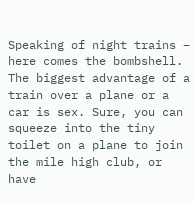Speaking of night trains – here comes the bombshell. The biggest advantage of a train over a plane or a car is sex. Sure, you can squeeze into the tiny toilet on a plane to join the mile high club, or have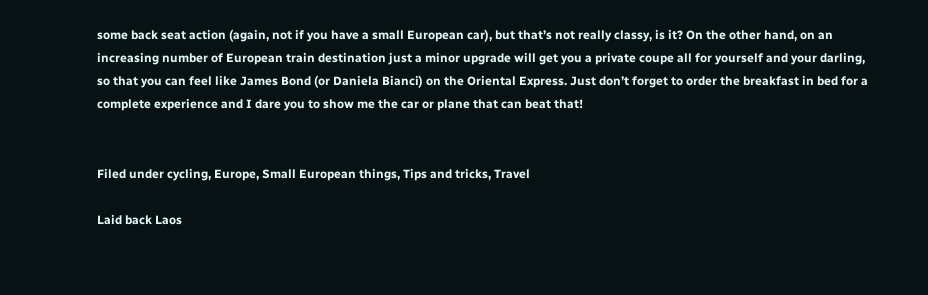some back seat action (again, not if you have a small European car), but that’s not really classy, is it? On the other hand, on an increasing number of European train destination just a minor upgrade will get you a private coupe all for yourself and your darling, so that you can feel like James Bond (or Daniela Bianci) on the Oriental Express. Just don’t forget to order the breakfast in bed for a complete experience and I dare you to show me the car or plane that can beat that!


Filed under cycling, Europe, Small European things, Tips and tricks, Travel

Laid back Laos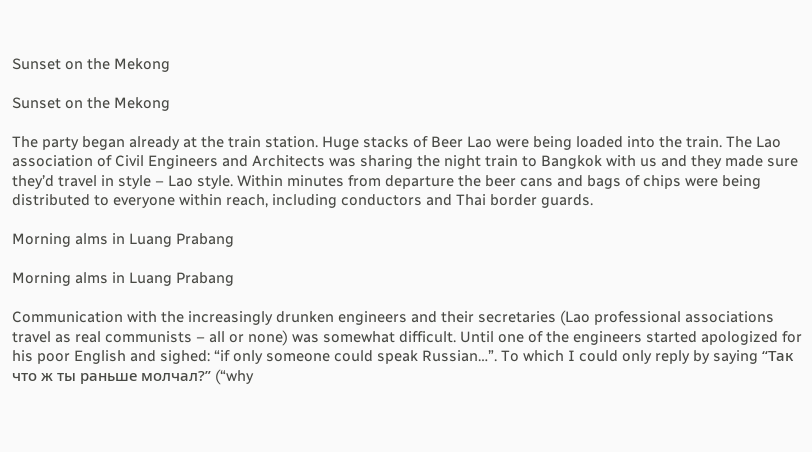Sunset on the Mekong

Sunset on the Mekong

The party began already at the train station. Huge stacks of Beer Lao were being loaded into the train. The Lao association of Civil Engineers and Architects was sharing the night train to Bangkok with us and they made sure they’d travel in style – Lao style. Within minutes from departure the beer cans and bags of chips were being distributed to everyone within reach, including conductors and Thai border guards.

Morning alms in Luang Prabang

Morning alms in Luang Prabang

Communication with the increasingly drunken engineers and their secretaries (Lao professional associations travel as real communists – all or none) was somewhat difficult. Until one of the engineers started apologized for his poor English and sighed: “if only someone could speak Russian…”. To which I could only reply by saying “Так что ж ты раньше молчал?” (“why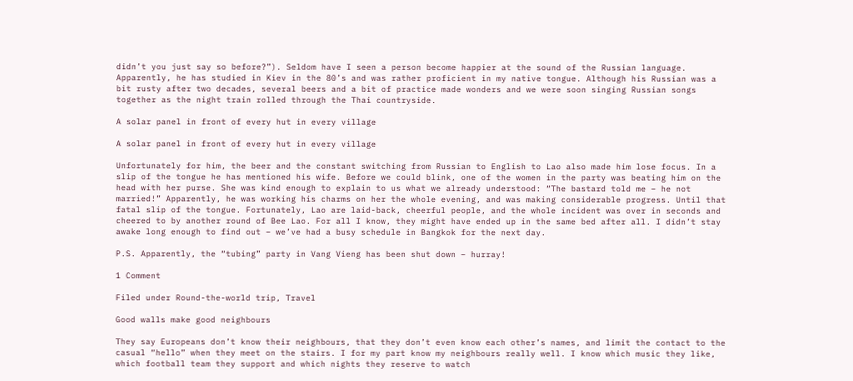didn’t you just say so before?”). Seldom have I seen a person become happier at the sound of the Russian language. Apparently, he has studied in Kiev in the 80’s and was rather proficient in my native tongue. Although his Russian was a bit rusty after two decades, several beers and a bit of practice made wonders and we were soon singing Russian songs together as the night train rolled through the Thai countryside.

A solar panel in front of every hut in every village

A solar panel in front of every hut in every village

Unfortunately for him, the beer and the constant switching from Russian to English to Lao also made him lose focus. In a slip of the tongue he has mentioned his wife. Before we could blink, one of the women in the party was beating him on the head with her purse. She was kind enough to explain to us what we already understood: “The bastard told me – he not married!” Apparently, he was working his charms on her the whole evening, and was making considerable progress. Until that fatal slip of the tongue. Fortunately, Lao are laid-back, cheerful people, and the whole incident was over in seconds and cheered to by another round of Bee Lao. For all I know, they might have ended up in the same bed after all. I didn’t stay awake long enough to find out – we’ve had a busy schedule in Bangkok for the next day.

P.S. Apparently, the “tubing” party in Vang Vieng has been shut down – hurray!

1 Comment

Filed under Round-the-world trip, Travel

Good walls make good neighbours

They say Europeans don’t know their neighbours, that they don’t even know each other’s names, and limit the contact to the casual “hello” when they meet on the stairs. I for my part know my neighbours really well. I know which music they like, which football team they support and which nights they reserve to watch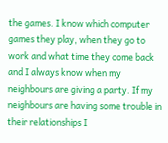the games. I know which computer games they play, when they go to work and what time they come back and I always know when my neighbours are giving a party. If my neighbours are having some trouble in their relationships I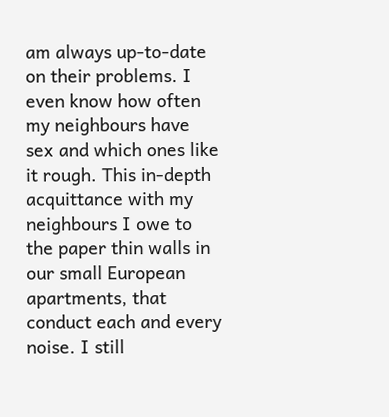am always up-to-date on their problems. I even know how often my neighbours have sex and which ones like it rough. This in-depth acquittance with my neighbours I owe to the paper thin walls in our small European apartments, that conduct each and every noise. I still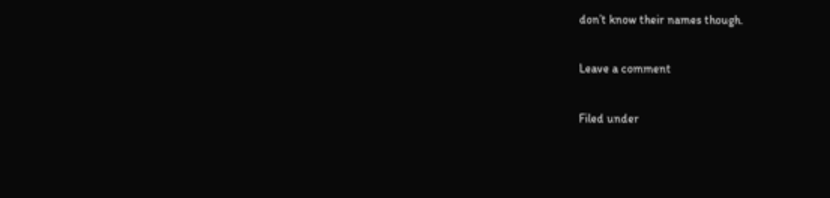don’t know their names though.

Leave a comment

Filed under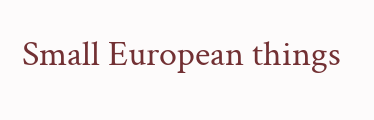Small European things